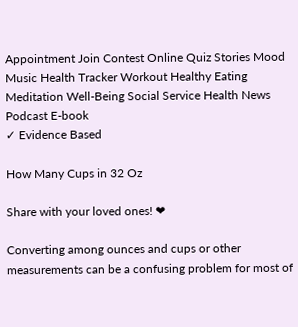Appointment Join Contest Online Quiz Stories Mood Music Health Tracker Workout Healthy Eating Meditation Well-Being Social Service Health News Podcast E-book
✓ Evidence Based

How Many Cups in 32 Oz

Share with your loved ones! ❤

Converting among ounces and cups or other measurements can be a confusing problem for most of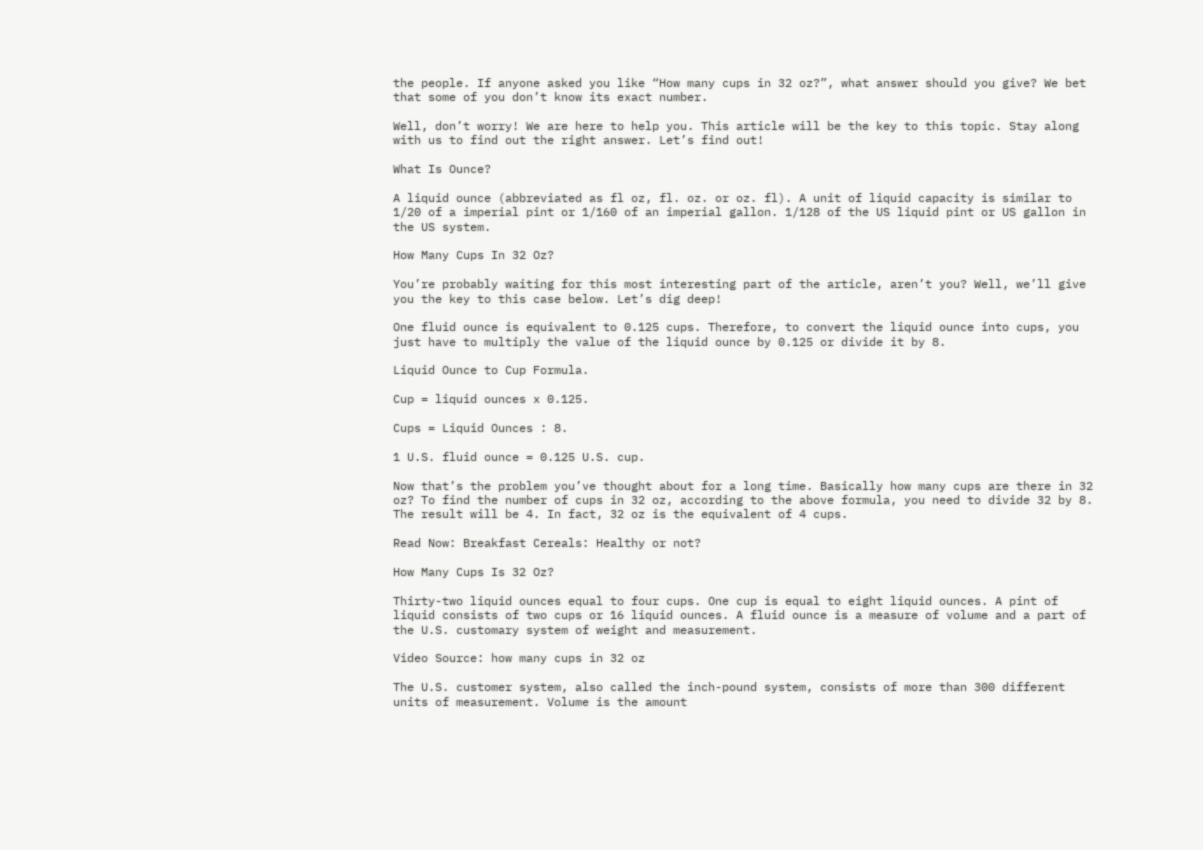the people. If anyone asked you like “How many cups in 32 oz?”, what answer should you give? We bet that some of you don’t know its exact number.

Well, don’t worry! We are here to help you. This article will be the key to this topic. Stay along with us to find out the right answer. Let’s find out!

What Is Ounce?

A liquid ounce (abbreviated as fl oz, fl. oz. or oz. fl). A unit of liquid capacity is similar to 1/20 of a imperial pint or 1/160 of an imperial gallon. 1/128 of the US liquid pint or US gallon in the US system.

How Many Cups In 32 Oz?

You’re probably waiting for this most interesting part of the article, aren’t you? Well, we’ll give you the key to this case below. Let’s dig deep!

One fluid ounce is equivalent to 0.125 cups. Therefore, to convert the liquid ounce into cups, you just have to multiply the value of the liquid ounce by 0.125 or divide it by 8.

Liquid Ounce to Cup Formula.

Cup = liquid ounces x 0.125.

Cups = Liquid Ounces : 8.

1 U.S. fluid ounce = 0.125 U.S. cup.

Now that’s the problem you’ve thought about for a long time. Basically how many cups are there in 32 oz? To find the number of cups in 32 oz, according to the above formula, you need to divide 32 by 8. The result will be 4. In fact, 32 oz is the equivalent of 4 cups.

Read Now: Breakfast Cereals: Healthy or not?

How Many Cups Is 32 Oz?

Thirty-two liquid ounces equal to four cups. One cup is equal to eight liquid ounces. A pint of liquid consists of two cups or 16 liquid ounces. A fluid ounce is a measure of volume and a part of the U.S. customary system of weight and measurement.

Video Source: how many cups in 32 oz

The U.S. customer system, also called the inch-pound system, consists of more than 300 different units of measurement. Volume is the amount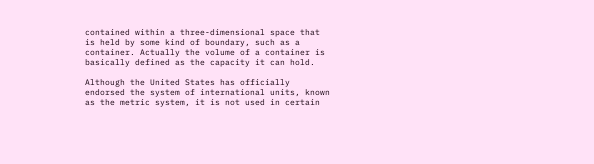contained within a three-dimensional space that is held by some kind of boundary, such as a container. Actually the volume of a container is basically defined as the capacity it can hold.

Although the United States has officially endorsed the system of international units, known as the metric system, it is not used in certain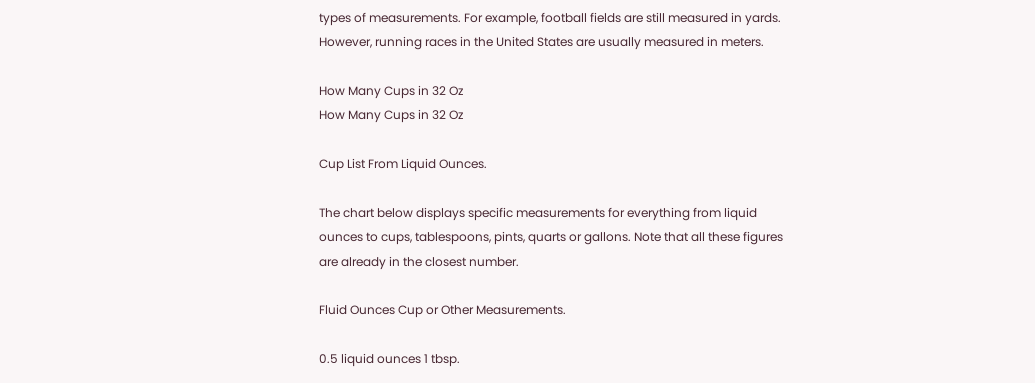types of measurements. For example, football fields are still measured in yards. However, running races in the United States are usually measured in meters.

How Many Cups in 32 Oz
How Many Cups in 32 Oz

Cup List From Liquid Ounces.

The chart below displays specific measurements for everything from liquid ounces to cups, tablespoons, pints, quarts or gallons. Note that all these figures are already in the closest number.

Fluid Ounces Cup or Other Measurements.

0.5 liquid ounces 1 tbsp.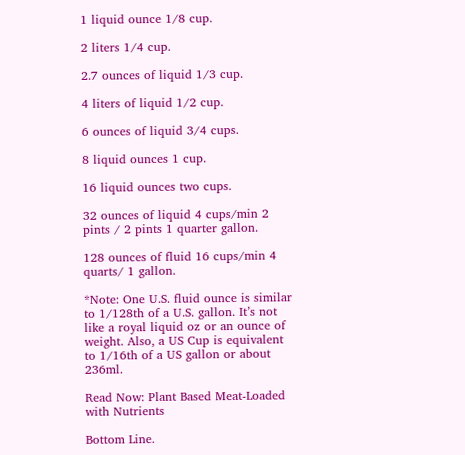1 liquid ounce 1/8 cup.

2 liters 1/4 cup.

2.7 ounces of liquid 1/3 cup.

4 liters of liquid 1/2 cup.

6 ounces of liquid 3/4 cups.

8 liquid ounces 1 cup.

16 liquid ounces two cups.

32 ounces of liquid 4 cups/min 2 pints / 2 pints 1 quarter gallon.

128 ounces of fluid 16 cups/min 4 quarts/ 1 gallon.

*Note: One U.S. fluid ounce is similar to 1/128th of a U.S. gallon. It’s not like a royal liquid oz or an ounce of weight. Also, a US Cup is equivalent to 1/16th of a US gallon or about 236ml.

Read Now: Plant Based Meat-Loaded with Nutrients

Bottom Line.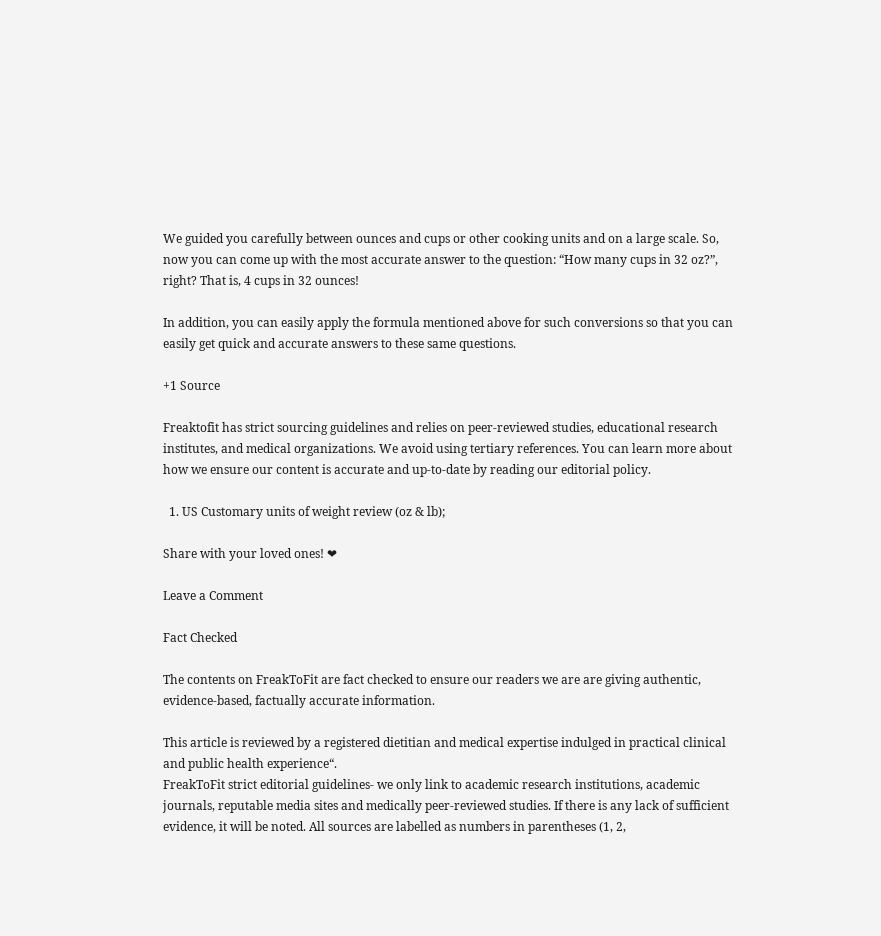We guided you carefully between ounces and cups or other cooking units and on a large scale. So, now you can come up with the most accurate answer to the question: “How many cups in 32 oz?”, right? That is, 4 cups in 32 ounces!

In addition, you can easily apply the formula mentioned above for such conversions so that you can easily get quick and accurate answers to these same questions.

+1 Source

Freaktofit has strict sourcing guidelines and relies on peer-reviewed studies, educational research institutes, and medical organizations. We avoid using tertiary references. You can learn more about how we ensure our content is accurate and up-to-date by reading our editorial policy.

  1. US Customary units of weight review (oz & lb);

Share with your loved ones! ❤

Leave a Comment

Fact Checked

The contents on FreakToFit are fact checked to ensure our readers we are are giving authentic, evidence-based, factually accurate information.

This article is reviewed by a registered dietitian and medical expertise indulged in practical clinical and public health experience“.
FreakToFit strict editorial guidelines- we only link to academic research institutions, academic journals, reputable media sites and medically peer-reviewed studies. If there is any lack of sufficient evidence, it will be noted. All sources are labelled as numbers in parentheses (1, 2,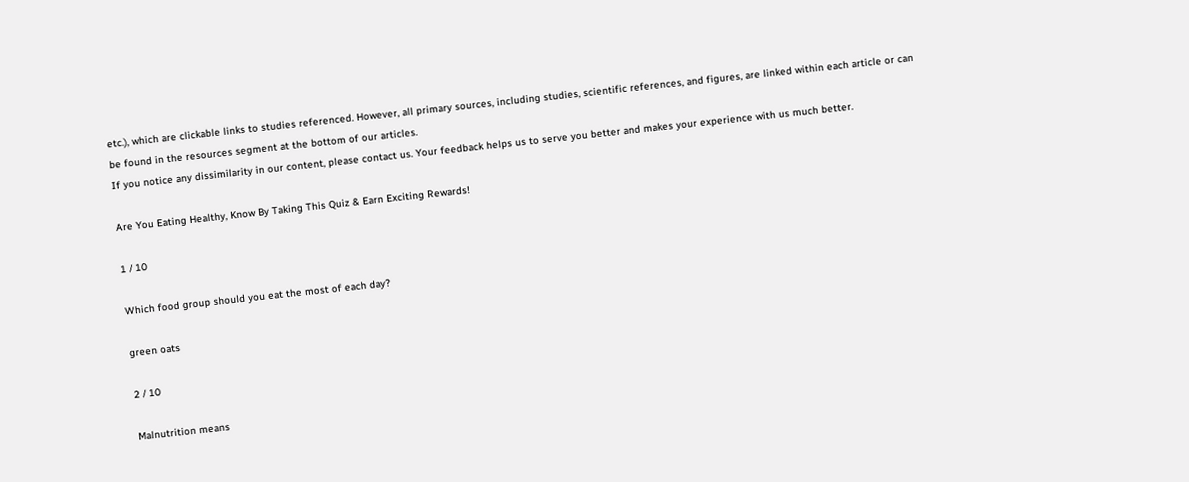etc.), which are clickable links to studies referenced. However, all primary sources, including studies, scientific references, and figures, are linked within each article or can be found in the resources segment at the bottom of our articles.
If you notice any dissimilarity in our content, please contact us. Your feedback helps us to serve you better and makes your experience with us much better.

Are You Eating Healthy, Know By Taking This Quiz & Earn Exciting Rewards!

1 / 10

Which food group should you eat the most of each day?

green oats

2 / 10

Malnutrition means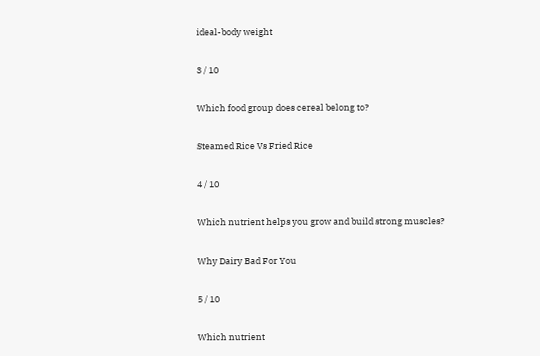ideal-body weight

3 / 10

Which food group does cereal belong to?

Steamed Rice Vs Fried Rice

4 / 10

Which nutrient helps you grow and build strong muscles?

Why Dairy Bad For You

5 / 10

Which nutrient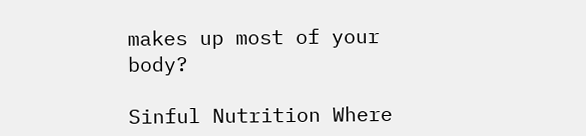makes up most of your body?

Sinful Nutrition Where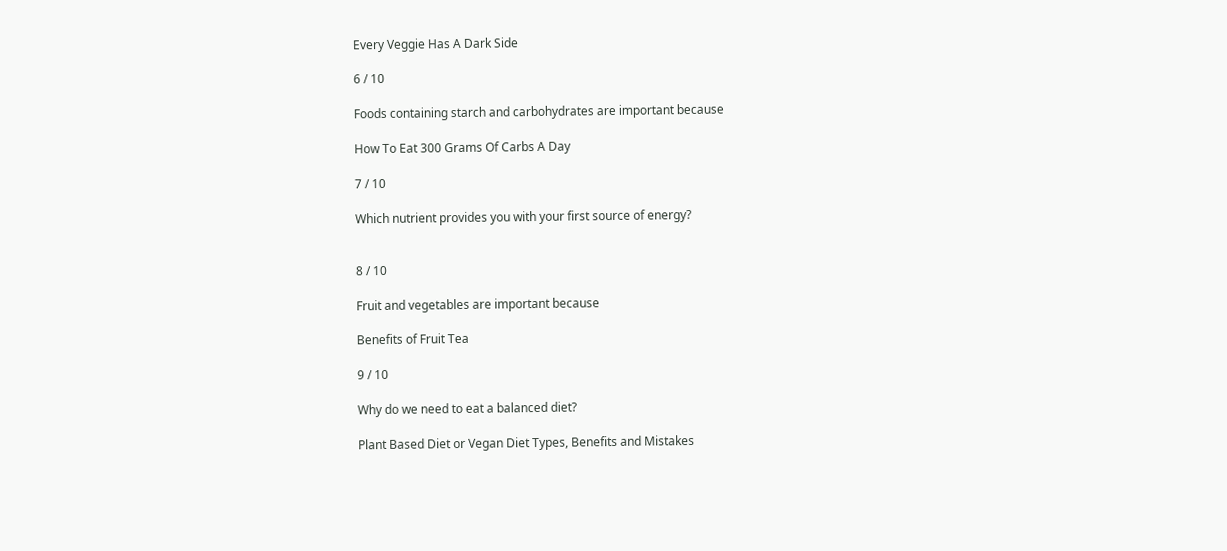Every Veggie Has A Dark Side

6 / 10

Foods containing starch and carbohydrates are important because

How To Eat 300 Grams Of Carbs A Day

7 / 10

Which nutrient provides you with your first source of energy?


8 / 10

Fruit and vegetables are important because

Benefits of Fruit Tea

9 / 10

Why do we need to eat a balanced diet?

Plant Based Diet or Vegan Diet Types, Benefits and Mistakes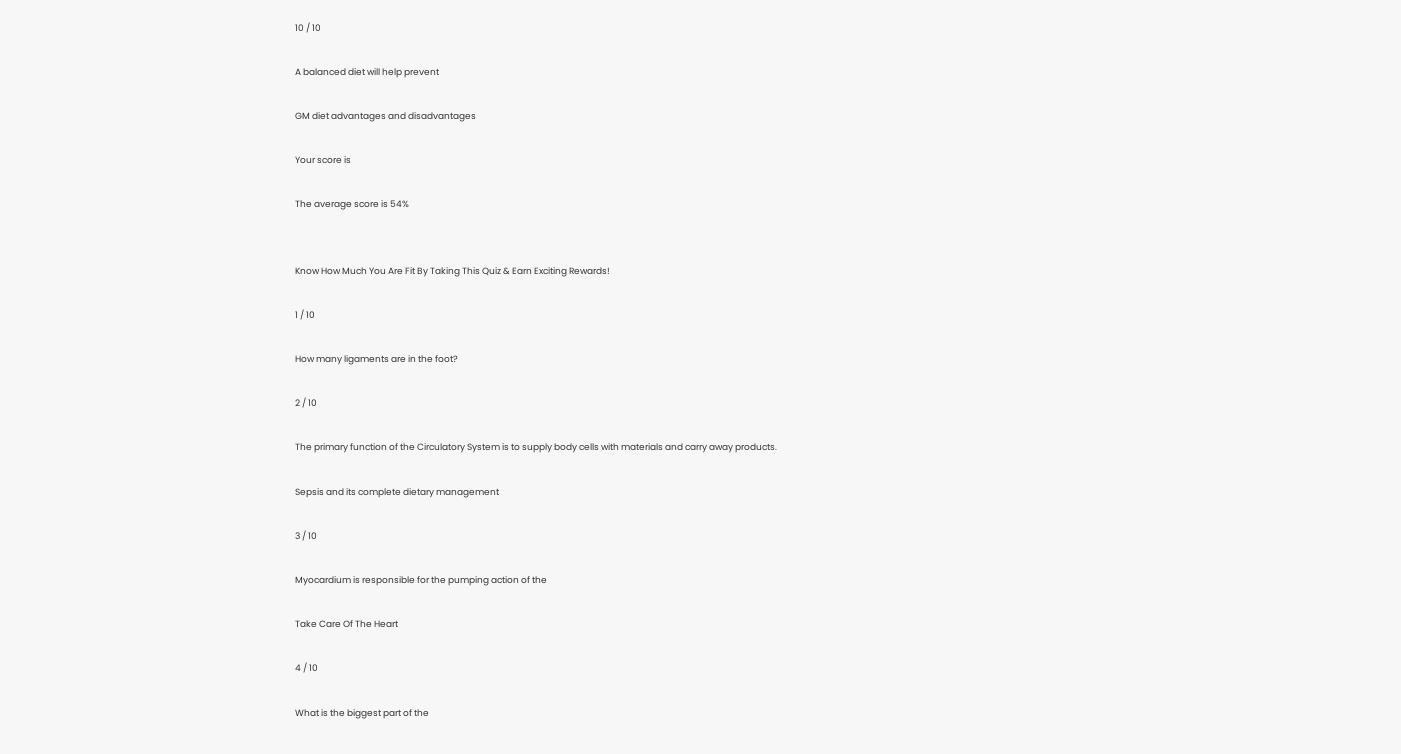10 / 10

A balanced diet will help prevent

GM diet advantages and disadvantages

Your score is

The average score is 54%


Know How Much You Are Fit By Taking This Quiz & Earn Exciting Rewards!

1 / 10

How many ligaments are in the foot?

2 / 10

The primary function of the Circulatory System is to supply body cells with materials and carry away products.

Sepsis and its complete dietary management

3 / 10

Myocardium is responsible for the pumping action of the

Take Care Of The Heart

4 / 10

What is the biggest part of the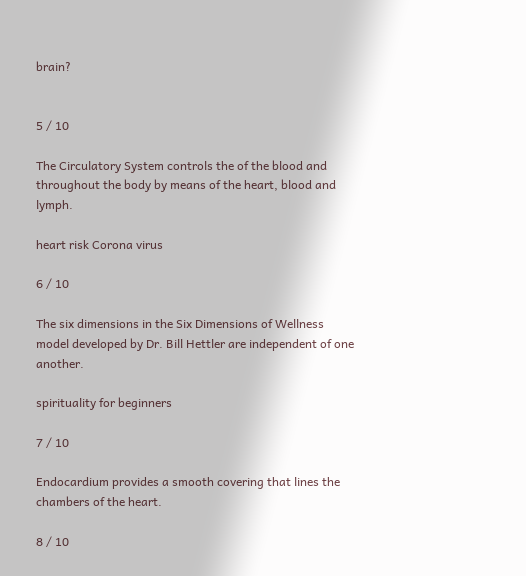brain?


5 / 10

The Circulatory System controls the of the blood and throughout the body by means of the heart, blood and lymph.

heart risk Corona virus

6 / 10

The six dimensions in the Six Dimensions of Wellness model developed by Dr. Bill Hettler are independent of one another.

spirituality for beginners

7 / 10

Endocardium provides a smooth covering that lines the chambers of the heart.

8 / 10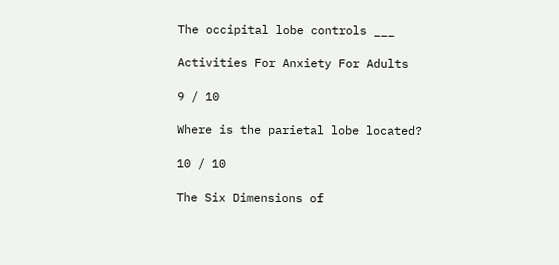The occipital lobe controls ___

Activities For Anxiety For Adults

9 / 10

Where is the parietal lobe located?

10 / 10

The Six Dimensions of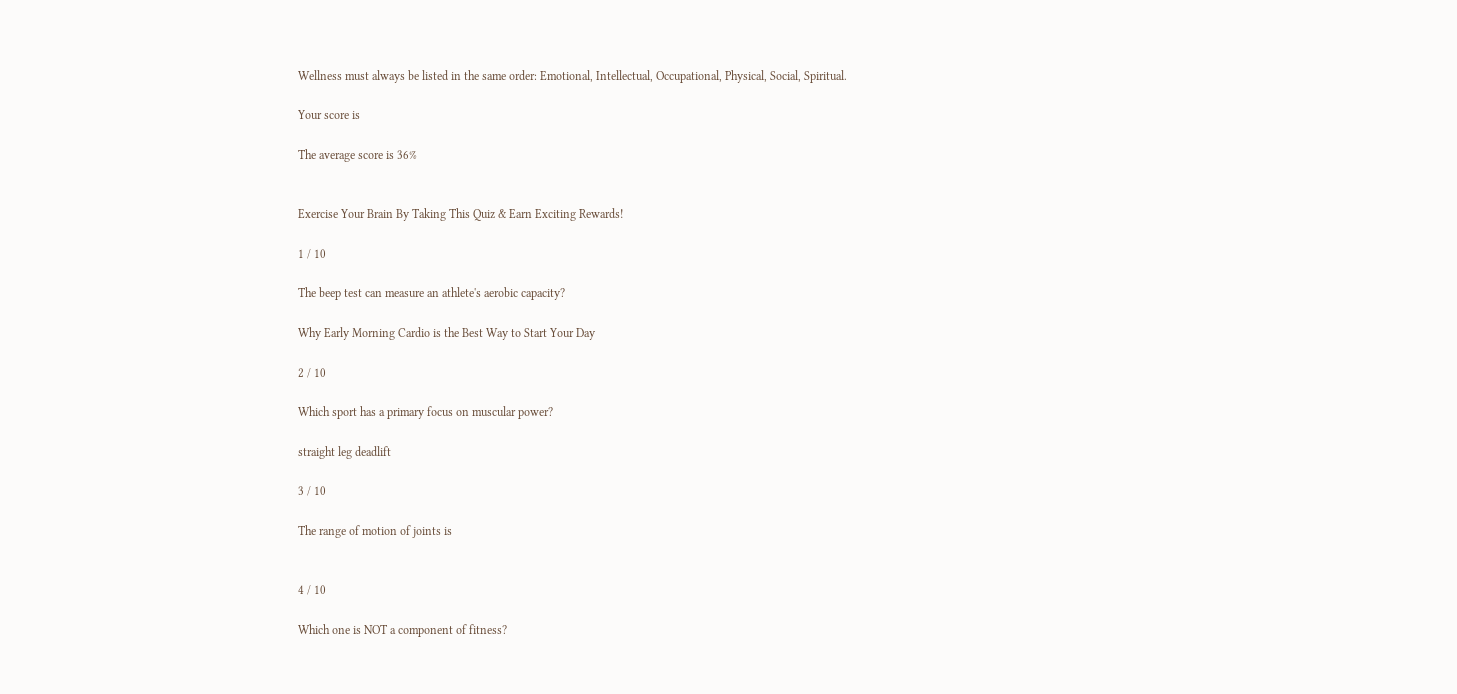Wellness must always be listed in the same order: Emotional, Intellectual, Occupational, Physical, Social, Spiritual.

Your score is

The average score is 36%


Exercise Your Brain By Taking This Quiz & Earn Exciting Rewards!

1 / 10

The beep test can measure an athlete's aerobic capacity?

Why Early Morning Cardio is the Best Way to Start Your Day

2 / 10

Which sport has a primary focus on muscular power?

straight leg deadlift

3 / 10

The range of motion of joints is


4 / 10

Which one is NOT a component of fitness?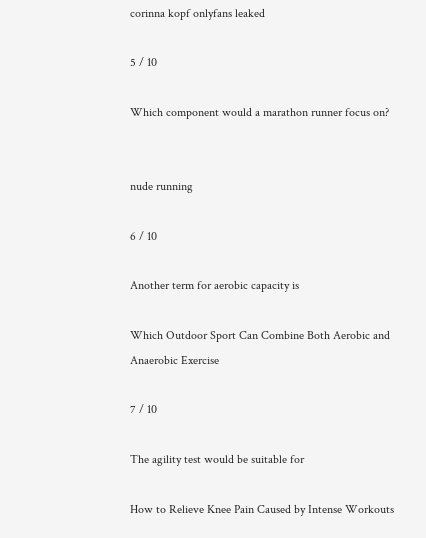corinna kopf onlyfans leaked

5 / 10

Which component would a marathon runner focus on?


nude running

6 / 10

Another term for aerobic capacity is

Which Outdoor Sport Can Combine Both Aerobic and Anaerobic Exercise

7 / 10

The agility test would be suitable for

How to Relieve Knee Pain Caused by Intense Workouts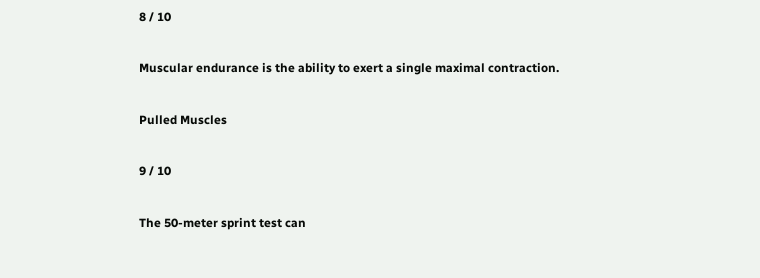8 / 10

Muscular endurance is the ability to exert a single maximal contraction.

Pulled Muscles

9 / 10

The 50-meter sprint test can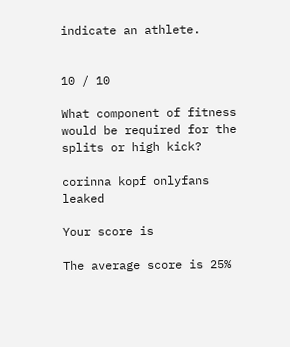indicate an athlete.


10 / 10

What component of fitness would be required for the splits or high kick?

corinna kopf onlyfans leaked

Your score is

The average score is 25%